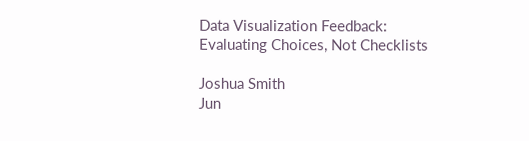Data Visualization Feedback: Evaluating Choices, Not Checklists

Joshua Smith
Jun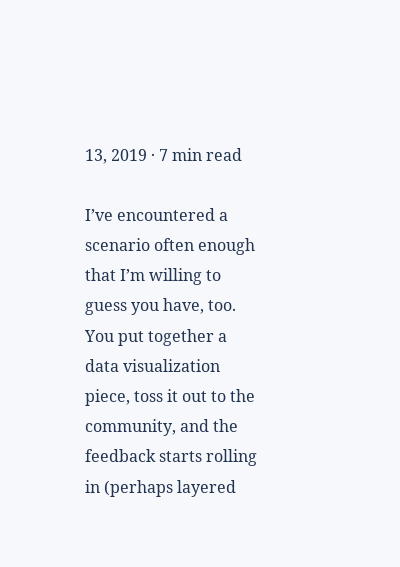13, 2019 · 7 min read

I’ve encountered a scenario often enough that I’m willing to guess you have, too. You put together a data visualization piece, toss it out to the community, and the feedback starts rolling in (perhaps layered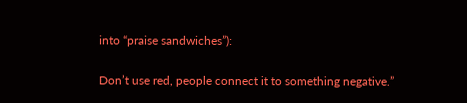into “praise sandwiches”):

Don’t use red, people connect it to something negative.”